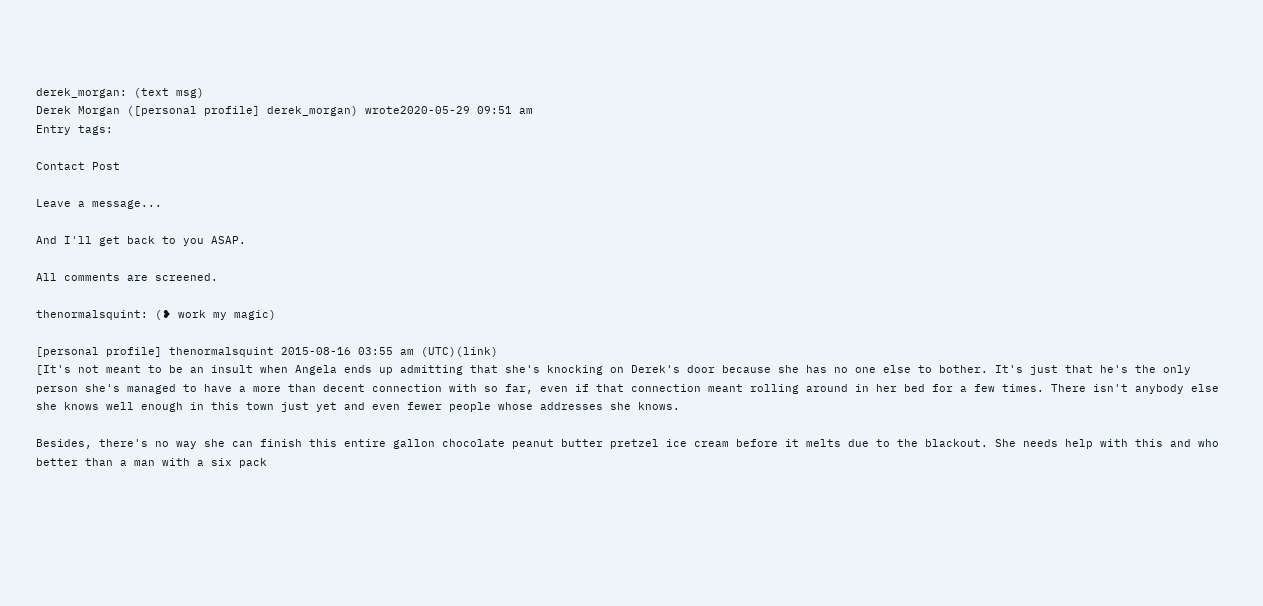derek_morgan: (text msg)
Derek Morgan ([personal profile] derek_morgan) wrote2020-05-29 09:51 am
Entry tags:

Contact Post

Leave a message...

And I'll get back to you ASAP.

All comments are screened.

thenormalsquint: (❥ work my magic)

[personal profile] thenormalsquint 2015-08-16 03:55 am (UTC)(link)
[It's not meant to be an insult when Angela ends up admitting that she's knocking on Derek's door because she has no one else to bother. It's just that he's the only person she's managed to have a more than decent connection with so far, even if that connection meant rolling around in her bed for a few times. There isn't anybody else she knows well enough in this town just yet and even fewer people whose addresses she knows.

Besides, there's no way she can finish this entire gallon chocolate peanut butter pretzel ice cream before it melts due to the blackout. She needs help with this and who better than a man with a six pack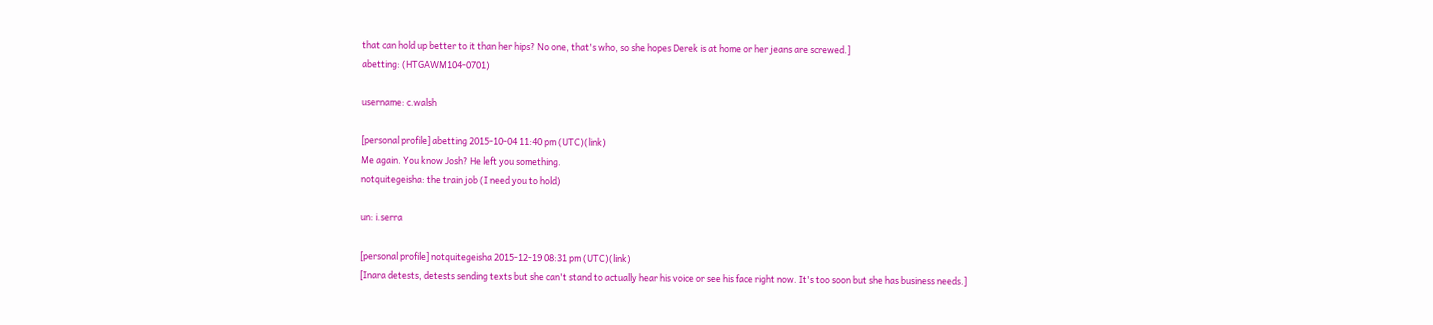that can hold up better to it than her hips? No one, that's who, so she hopes Derek is at home or her jeans are screwed.]
abetting: (HTGAWM104-0701)

username: c.walsh

[personal profile] abetting 2015-10-04 11:40 pm (UTC)(link)
Me again. You know Josh? He left you something.
notquitegeisha: the train job (I need you to hold)

un: i.serra

[personal profile] notquitegeisha 2015-12-19 08:31 pm (UTC)(link)
[Inara detests, detests sending texts but she can't stand to actually hear his voice or see his face right now. It's too soon but she has business needs.]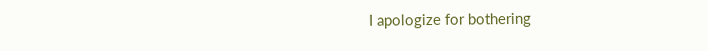I apologize for bothering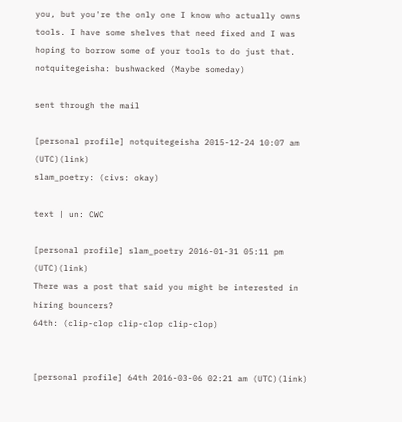you, but you're the only one I know who actually owns tools. I have some shelves that need fixed and I was hoping to borrow some of your tools to do just that.
notquitegeisha: bushwacked (Maybe someday)

sent through the mail

[personal profile] notquitegeisha 2015-12-24 10:07 am (UTC)(link)
slam_poetry: (civs: okay)

text | un: CWC

[personal profile] slam_poetry 2016-01-31 05:11 pm (UTC)(link)
There was a post that said you might be interested in hiring bouncers?
64th: (clip-clop clip-clop clip-clop)


[personal profile] 64th 2016-03-06 02:21 am (UTC)(link)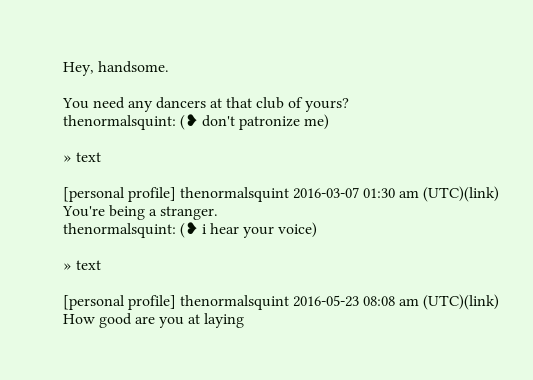Hey, handsome.

You need any dancers at that club of yours?
thenormalsquint: (❥ don't patronize me)

» text

[personal profile] thenormalsquint 2016-03-07 01:30 am (UTC)(link)
You're being a stranger.
thenormalsquint: (❥ i hear your voice)

» text

[personal profile] thenormalsquint 2016-05-23 08:08 am (UTC)(link)
How good are you at laying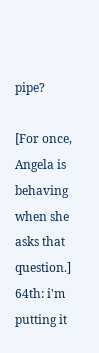pipe?

[For once, Angela is behaving when she asks that question.]
64th: i'm putting it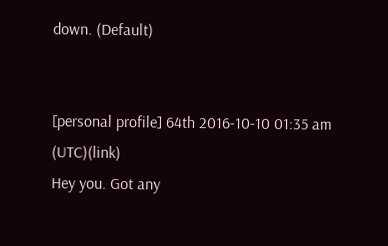down. (Default)


[personal profile] 64th 2016-10-10 01:35 am (UTC)(link)
Hey you. Got any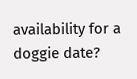availability for a doggie date?